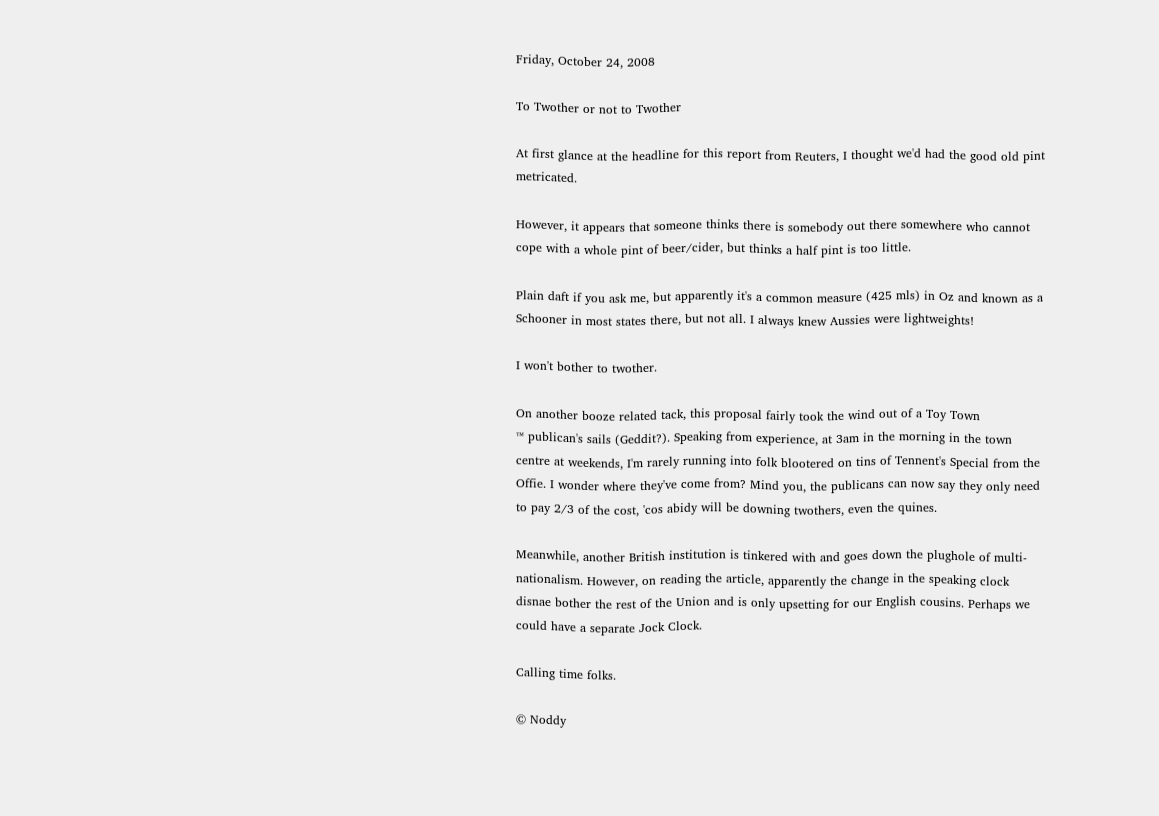Friday, October 24, 2008

To Twother or not to Twother

At first glance at the headline for this report from Reuters, I thought we'd had the good old pint metricated.

However, it appears that someone thinks there is somebody out there somewhere who cannot cope with a whole pint of beer/cider, but thinks a half pint is too little.

Plain daft if you ask me, but apparently it's a common measure (425 mls) in Oz and known as a Schooner in most states there, but not all. I always knew Aussies were lightweights!

I won't bother to twother.

On another booze related tack, this proposal fairly took the wind out of a Toy Town
™ publican's sails (Geddit?). Speaking from experience, at 3am in the morning in the town centre at weekends, I'm rarely running into folk blootered on tins of Tennent's Special from the Offie. I wonder where they've come from? Mind you, the publicans can now say they only need to pay 2/3 of the cost, 'cos abidy will be downing twothers, even the quines.

Meanwhile, another British institution is tinkered with and goes down the plughole of multi-nationalism. However, on reading the article, apparently the change in the speaking clock disnae bother the rest of the Union and is only upsetting for our English cousins. Perhaps we could have a separate Jock Clock.

Calling time folks.

© Noddy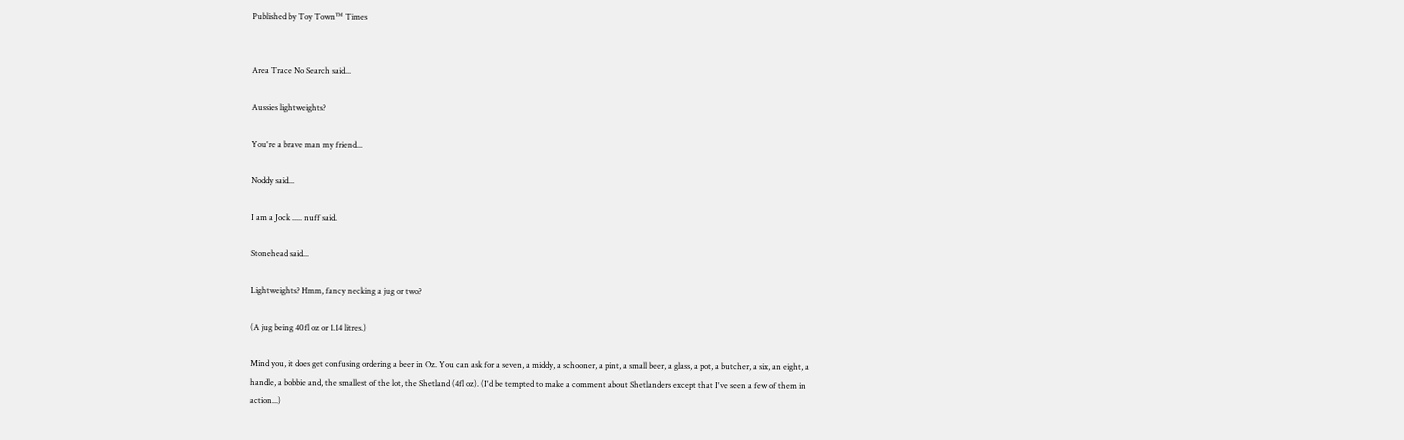Published by Toy Town™ Times


Area Trace No Search said...

Aussies lightweights?

You're a brave man my friend...

Noddy said...

I am a Jock ..... nuff said.

Stonehead said...

Lightweights? Hmm, fancy necking a jug or two?

(A jug being 40fl oz or 1.14 litres.)

Mind you, it does get confusing ordering a beer in Oz. You can ask for a seven, a middy, a schooner, a pint, a small beer, a glass, a pot, a butcher, a six, an eight, a handle, a bobbie and, the smallest of the lot, the Shetland (4fl oz). (I'd be tempted to make a comment about Shetlanders except that I've seen a few of them in action...)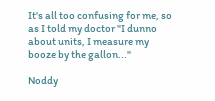It's all too confusing for me, so as I told my doctor "I dunno about units, I measure my booze by the gallon..."

Noddy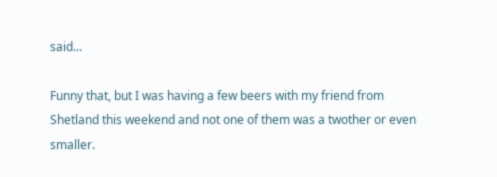said...

Funny that, but I was having a few beers with my friend from Shetland this weekend and not one of them was a twother or even smaller.